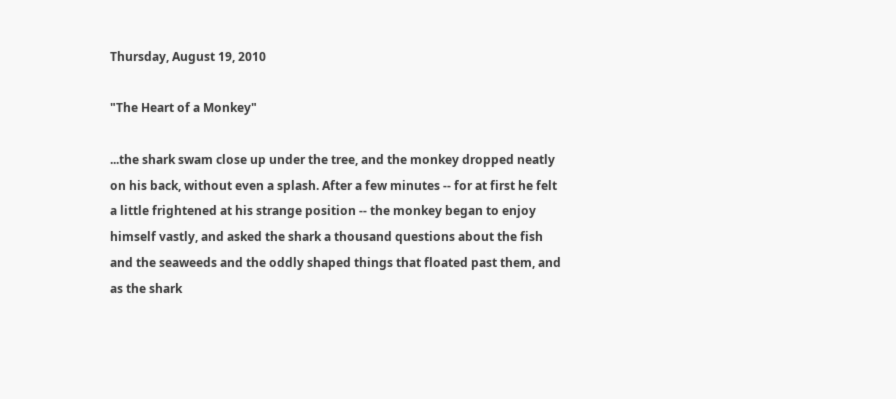Thursday, August 19, 2010

"The Heart of a Monkey"

...the shark swam close up under the tree, and the monkey dropped neatly on his back, without even a splash. After a few minutes -- for at first he felt a little frightened at his strange position -- the monkey began to enjoy himself vastly, and asked the shark a thousand questions about the fish and the seaweeds and the oddly shaped things that floated past them, and as the shark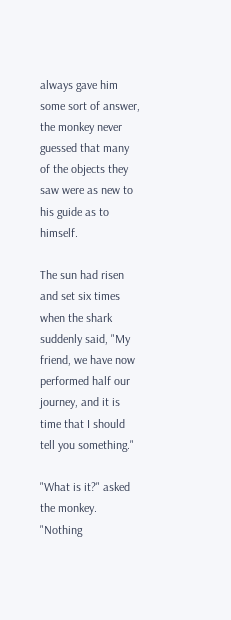always gave him some sort of answer, the monkey never guessed that many of the objects they saw were as new to his guide as to himself.

The sun had risen and set six times when the shark suddenly said, "My friend, we have now performed half our journey, and it is time that I should tell you something."

"What is it?" asked the monkey. "Nothing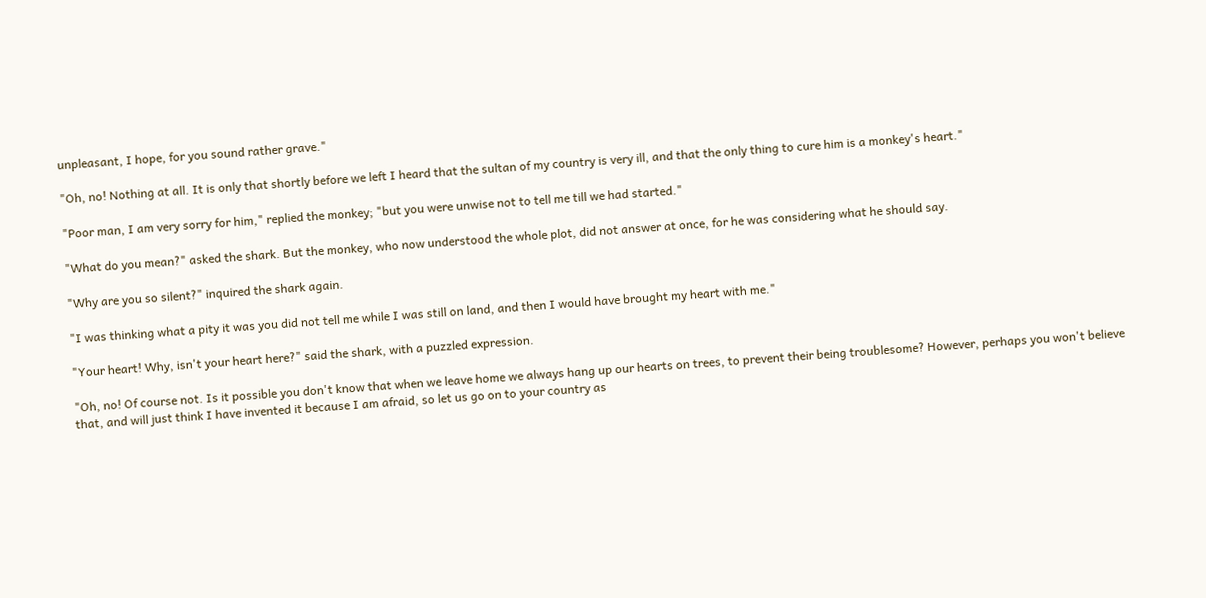unpleasant, I hope, for you sound rather grave."

"Oh, no! Nothing at all. It is only that shortly before we left I heard that the sultan of my country is very ill, and that the only thing to cure him is a monkey's heart."

"Poor man, I am very sorry for him," replied the monkey; "but you were unwise not to tell me till we had started."

"What do you mean?" asked the shark. But the monkey, who now understood the whole plot, did not answer at once, for he was considering what he should say.

"Why are you so silent?" inquired the shark again.

"I was thinking what a pity it was you did not tell me while I was still on land, and then I would have brought my heart with me."

"Your heart! Why, isn't your heart here?" said the shark, with a puzzled expression.

"Oh, no! Of course not. Is it possible you don't know that when we leave home we always hang up our hearts on trees, to prevent their being troublesome? However, perhaps you won't believe that, and will just think I have invented it because I am afraid, so let us go on to your country as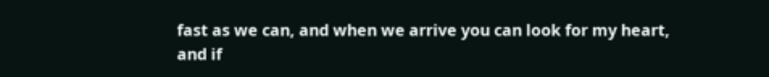fast as we can, and when we arrive you can look for my heart, and if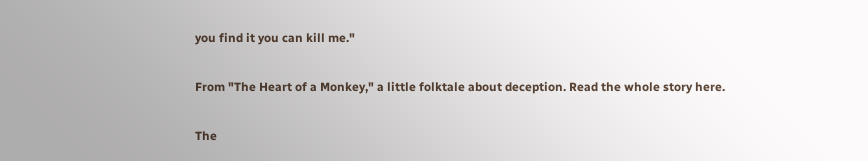you find it you can kill me."

From "The Heart of a Monkey," a little folktale about deception. Read the whole story here.

The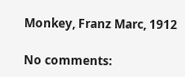Monkey, Franz Marc, 1912

No comments: